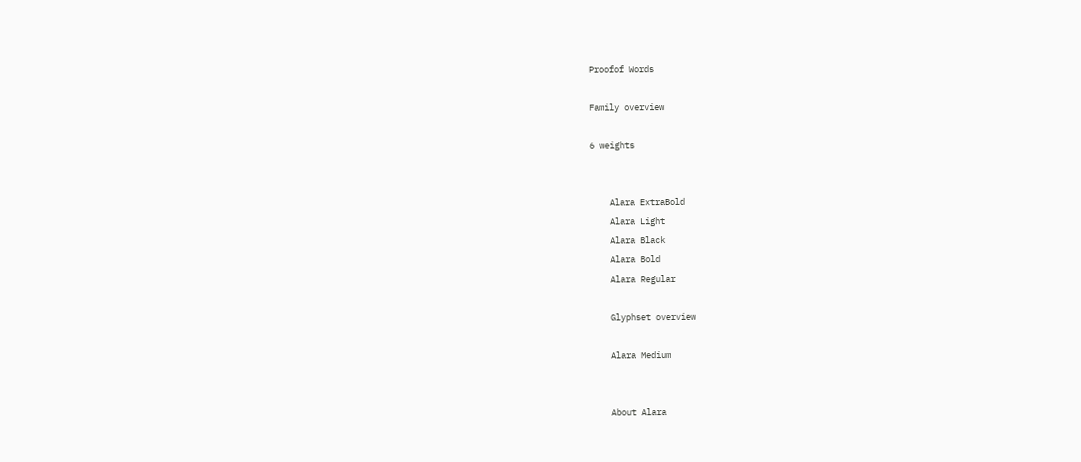Proofof Words

Family overview

6 weights


    Alara ExtraBold
    Alara Light
    Alara Black
    Alara Bold
    Alara Regular

    Glyphset overview

    Alara Medium


    About Alara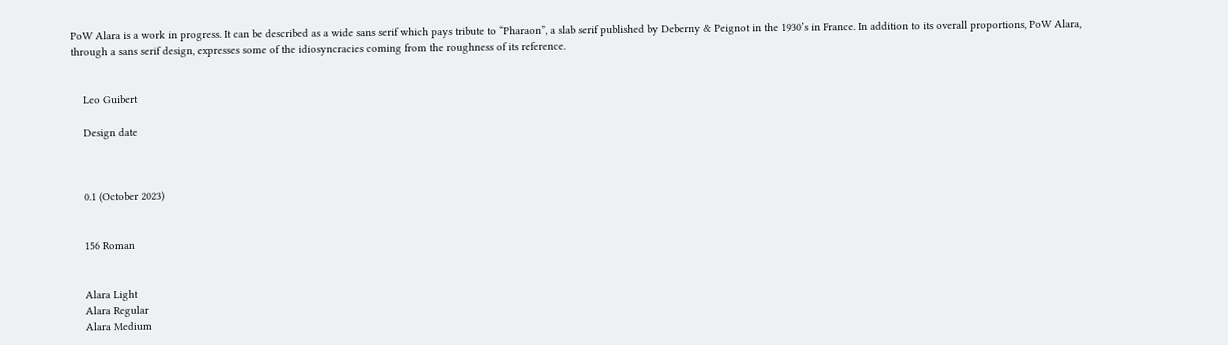PoW Alara is a work in progress. It can be described as a wide sans serif which pays tribute to “Pharaon”, a slab serif published by Deberny & Peignot in the 1930’s in France. In addition to its overall proportions, PoW Alara, through a sans serif design, expresses some of the idiosyncracies coming from the roughness of its reference.


    Leo Guibert

    Design date



    0.1 (October 2023)


    156 Roman


    Alara Light
    Alara Regular
    Alara Medium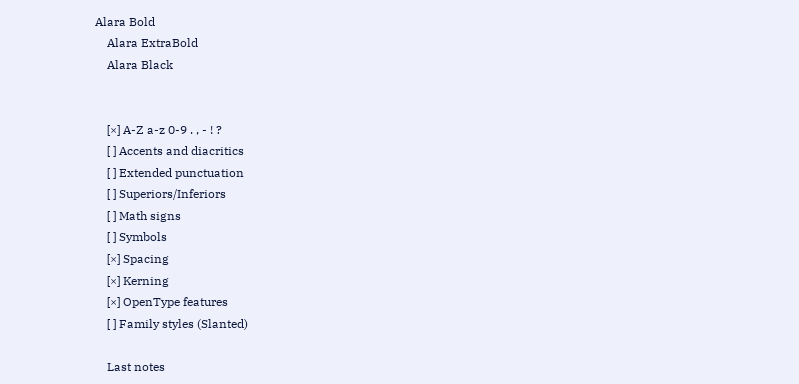Alara Bold
    Alara ExtraBold
    Alara Black


    [×] A-Z a-z 0-9 . , - ! ?
    [ ] Accents and diacritics
    [ ] Extended punctuation
    [ ] Superiors/Inferiors
    [ ] Math signs
    [ ] Symbols
    [×] Spacing
    [×] Kerning
    [×] OpenType features
    [ ] Family styles (Slanted)

    Last notes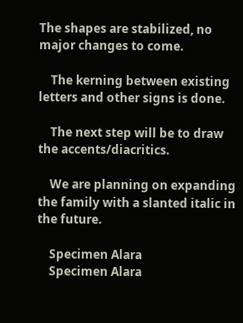The shapes are stabilized, no major changes to come.

    The kerning between existing letters and other signs is done.

    The next step will be to draw the accents/diacritics.

    We are planning on expanding the family with a slanted italic in the future.

    Specimen Alara
    Specimen Alara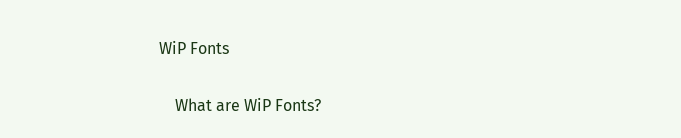WiP Fonts

    What are WiP Fonts?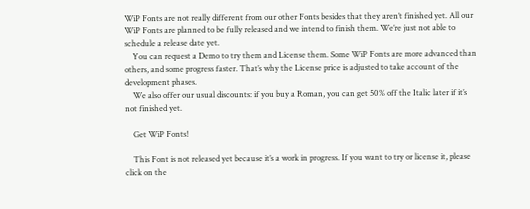WiP Fonts are not really different from our other Fonts besides that they aren’t finished yet. All our WiP Fonts are planned to be fully released and we intend to finish them. We’re just not able to schedule a release date yet.
    You can request a Demo to try them and License them. Some WiP Fonts are more advanced than others, and some progress faster. That’s why the License price is adjusted to take account of the development phases.
    We also offer our usual discounts: if you buy a Roman, you can get 50% off the Italic later if it’s not finished yet.

    Get WiP Fonts!

    This Font is not released yet because it’s a work in progress. If you want to try or license it, please click on the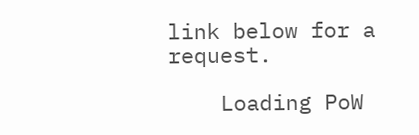link below for a request.

    Loading PoW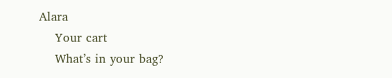Alara
    Your cart
    What’s in your bag?